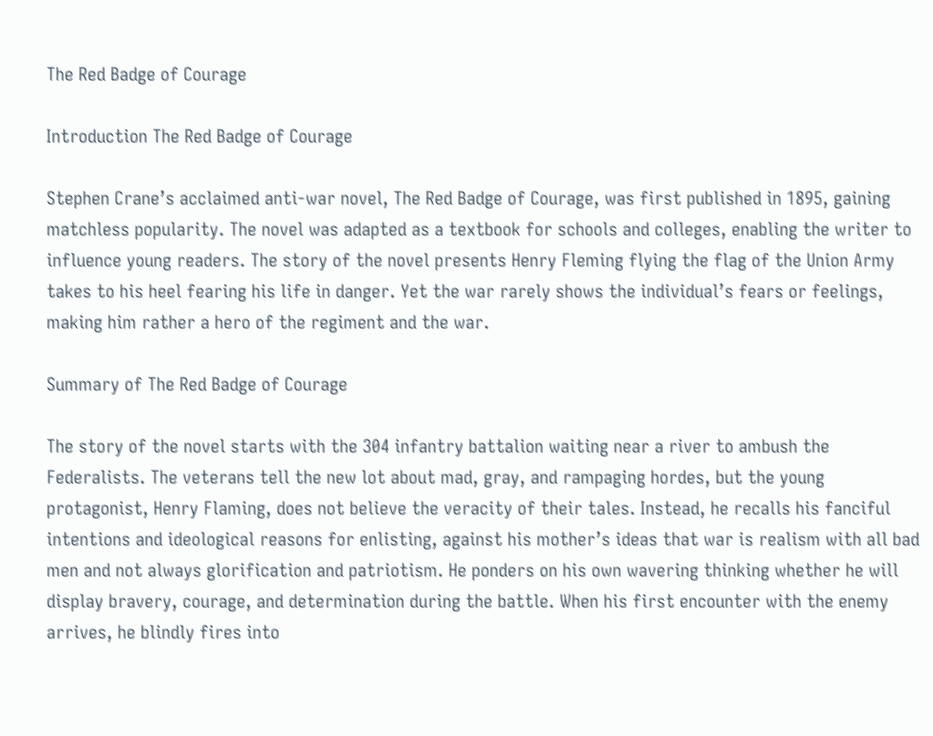The Red Badge of Courage

Introduction The Red Badge of Courage

Stephen Crane’s acclaimed anti-war novel, The Red Badge of Courage, was first published in 1895, gaining matchless popularity. The novel was adapted as a textbook for schools and colleges, enabling the writer to influence young readers. The story of the novel presents Henry Fleming flying the flag of the Union Army takes to his heel fearing his life in danger. Yet the war rarely shows the individual’s fears or feelings, making him rather a hero of the regiment and the war.

Summary of The Red Badge of Courage

The story of the novel starts with the 304 infantry battalion waiting near a river to ambush the Federalists. The veterans tell the new lot about mad, gray, and rampaging hordes, but the young protagonist, Henry Flaming, does not believe the veracity of their tales. Instead, he recalls his fanciful intentions and ideological reasons for enlisting, against his mother’s ideas that war is realism with all bad men and not always glorification and patriotism. He ponders on his own wavering thinking whether he will display bravery, courage, and determination during the battle. When his first encounter with the enemy arrives, he blindly fires into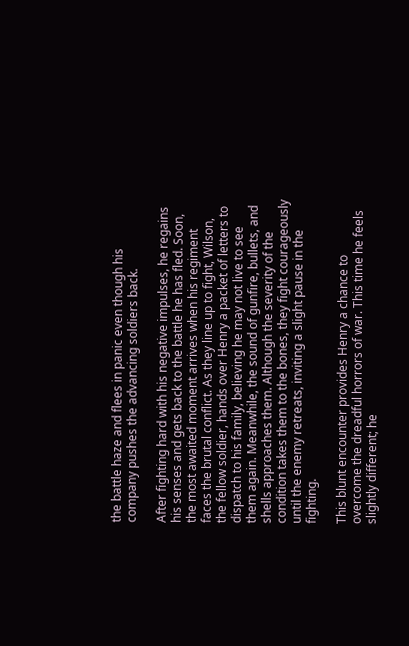the battle haze and flees in panic even though his company pushes the advancing soldiers back.

After fighting hard with his negative impulses, he regains his senses and gets back to the battle he has fled. Soon, the most awaited moment arrives when his regiment faces the brutal conflict. As they line up to fight, Wilson, the fellow soldier, hands over Henry a packet of letters to dispatch to his family, believing he may not live to see them again. Meanwhile, the sound of gunfire, bullets, and shells approaches them. Although the severity of the condition takes them to the bones, they fight courageously until the enemy retreats, inviting a slight pause in the fighting.

This blunt encounter provides Henry a chance to overcome the dreadful horrors of war. This time he feels slightly different; he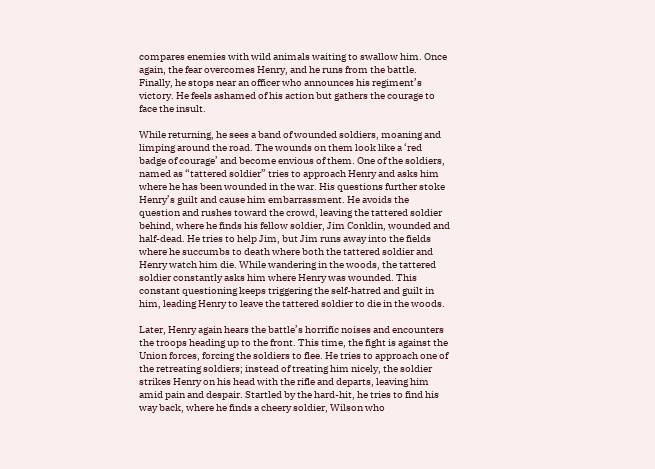compares enemies with wild animals waiting to swallow him. Once again, the fear overcomes Henry, and he runs from the battle. Finally, he stops near an officer who announces his regiment’s victory. He feels ashamed of his action but gathers the courage to face the insult.

While returning, he sees a band of wounded soldiers, moaning and limping around the road. The wounds on them look like a ‘red badge of courage’ and become envious of them. One of the soldiers, named as “tattered soldier” tries to approach Henry and asks him where he has been wounded in the war. His questions further stoke Henry’s guilt and cause him embarrassment. He avoids the question and rushes toward the crowd, leaving the tattered soldier behind, where he finds his fellow soldier, Jim Conklin, wounded and half-dead. He tries to help Jim, but Jim runs away into the fields where he succumbs to death where both the tattered soldier and Henry watch him die. While wandering in the woods, the tattered soldier constantly asks him where Henry was wounded. This constant questioning keeps triggering the self-hatred and guilt in him, leading Henry to leave the tattered soldier to die in the woods.

Later, Henry again hears the battle’s horrific noises and encounters the troops heading up to the front. This time, the fight is against the Union forces, forcing the soldiers to flee. He tries to approach one of the retreating soldiers; instead of treating him nicely, the soldier strikes Henry on his head with the rifle and departs, leaving him amid pain and despair. Startled by the hard-hit, he tries to find his way back, where he finds a cheery soldier, Wilson who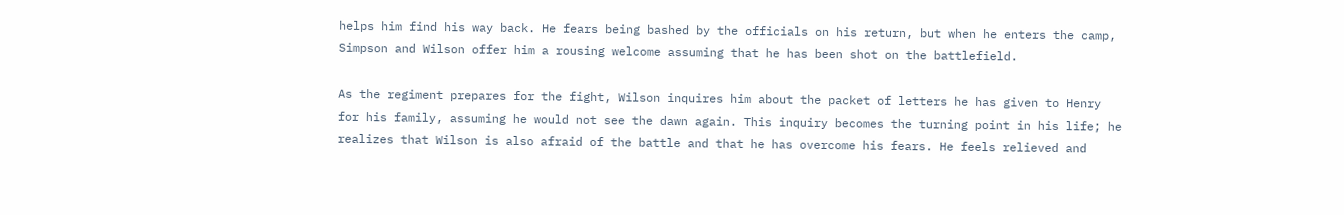helps him find his way back. He fears being bashed by the officials on his return, but when he enters the camp, Simpson and Wilson offer him a rousing welcome assuming that he has been shot on the battlefield.

As the regiment prepares for the fight, Wilson inquires him about the packet of letters he has given to Henry for his family, assuming he would not see the dawn again. This inquiry becomes the turning point in his life; he realizes that Wilson is also afraid of the battle and that he has overcome his fears. He feels relieved and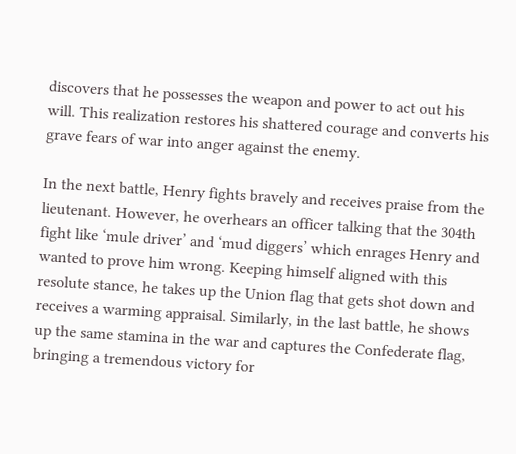discovers that he possesses the weapon and power to act out his will. This realization restores his shattered courage and converts his grave fears of war into anger against the enemy.

In the next battle, Henry fights bravely and receives praise from the lieutenant. However, he overhears an officer talking that the 304th fight like ‘mule driver’ and ‘mud diggers’ which enrages Henry and wanted to prove him wrong. Keeping himself aligned with this resolute stance, he takes up the Union flag that gets shot down and receives a warming appraisal. Similarly, in the last battle, he shows up the same stamina in the war and captures the Confederate flag, bringing a tremendous victory for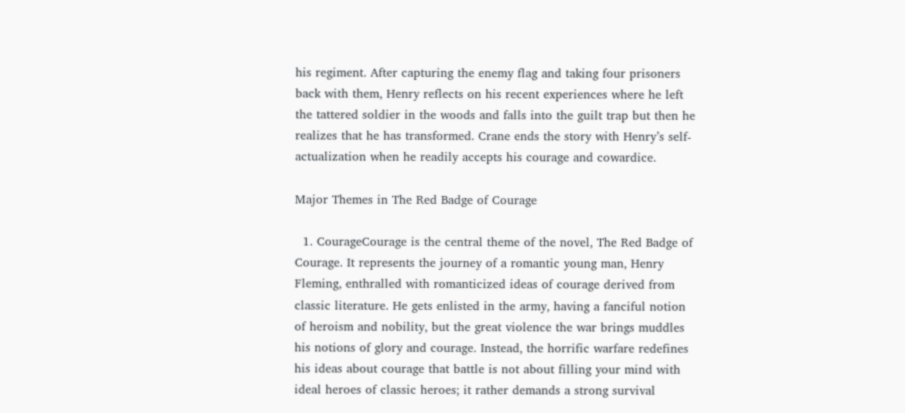his regiment. After capturing the enemy flag and taking four prisoners back with them, Henry reflects on his recent experiences where he left the tattered soldier in the woods and falls into the guilt trap but then he realizes that he has transformed. Crane ends the story with Henry’s self-actualization when he readily accepts his courage and cowardice.

Major Themes in The Red Badge of Courage

  1. CourageCourage is the central theme of the novel, The Red Badge of Courage. It represents the journey of a romantic young man, Henry Fleming, enthralled with romanticized ideas of courage derived from classic literature. He gets enlisted in the army, having a fanciful notion of heroism and nobility, but the great violence the war brings muddles his notions of glory and courage. Instead, the horrific warfare redefines his ideas about courage that battle is not about filling your mind with ideal heroes of classic heroes; it rather demands a strong survival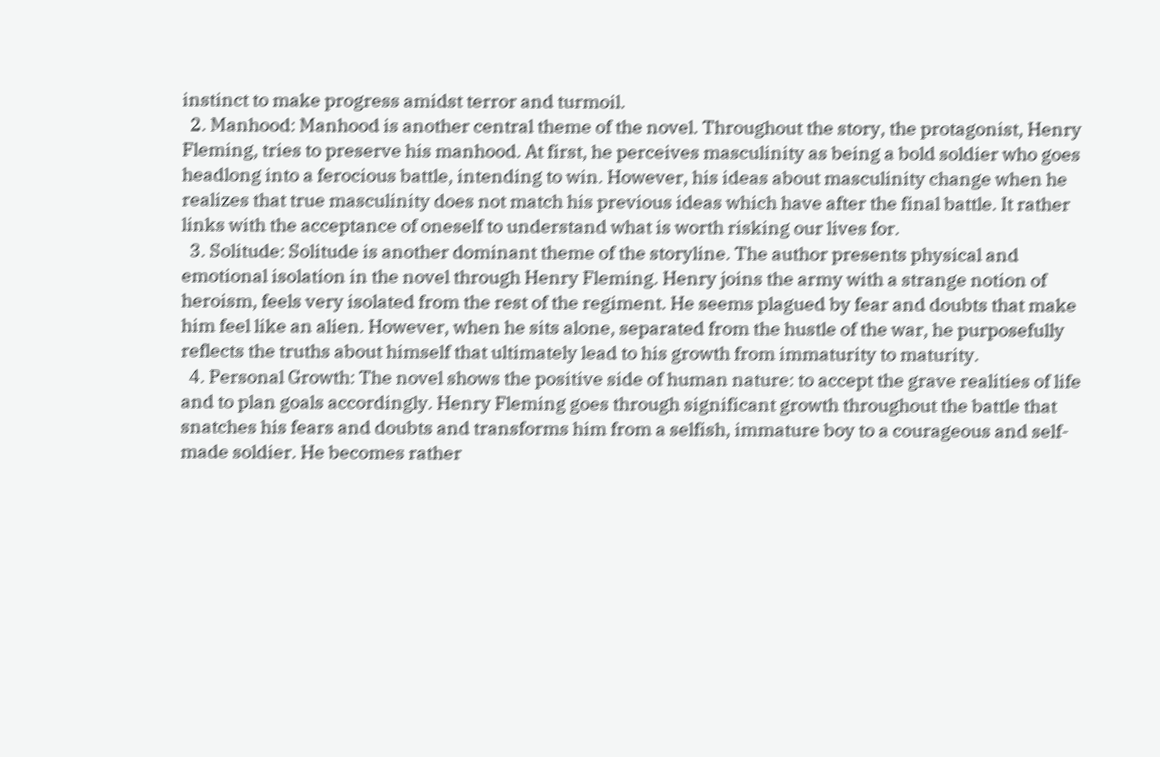instinct to make progress amidst terror and turmoil.
  2. Manhood: Manhood is another central theme of the novel. Throughout the story, the protagonist, Henry Fleming, tries to preserve his manhood. At first, he perceives masculinity as being a bold soldier who goes headlong into a ferocious battle, intending to win. However, his ideas about masculinity change when he realizes that true masculinity does not match his previous ideas which have after the final battle. It rather links with the acceptance of oneself to understand what is worth risking our lives for.
  3. Solitude: Solitude is another dominant theme of the storyline. The author presents physical and emotional isolation in the novel through Henry Fleming. Henry joins the army with a strange notion of heroism, feels very isolated from the rest of the regiment. He seems plagued by fear and doubts that make him feel like an alien. However, when he sits alone, separated from the hustle of the war, he purposefully reflects the truths about himself that ultimately lead to his growth from immaturity to maturity.
  4. Personal Growth: The novel shows the positive side of human nature: to accept the grave realities of life and to plan goals accordingly. Henry Fleming goes through significant growth throughout the battle that snatches his fears and doubts and transforms him from a selfish, immature boy to a courageous and self-made soldier. He becomes rather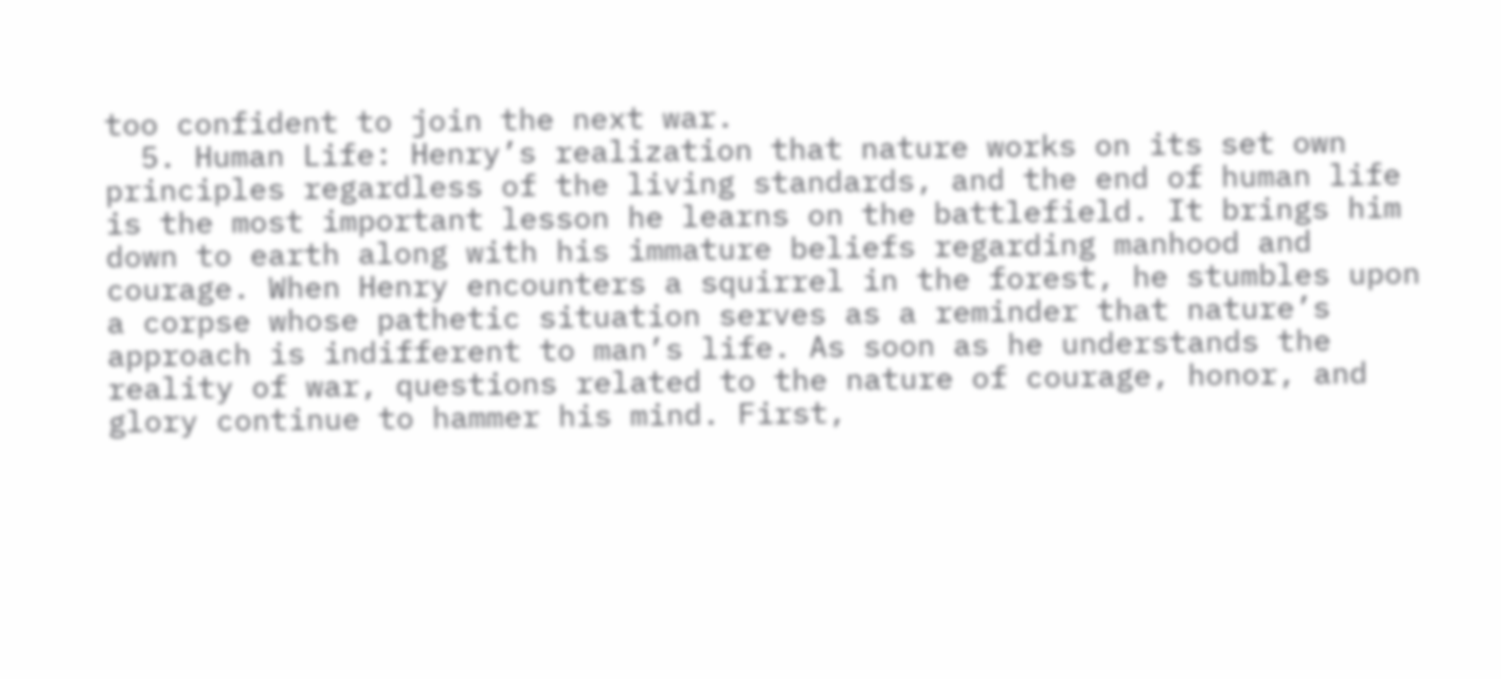too confident to join the next war.
  5. Human Life: Henry’s realization that nature works on its set own principles regardless of the living standards, and the end of human life is the most important lesson he learns on the battlefield. It brings him down to earth along with his immature beliefs regarding manhood and courage. When Henry encounters a squirrel in the forest, he stumbles upon a corpse whose pathetic situation serves as a reminder that nature’s approach is indifferent to man’s life. As soon as he understands the reality of war, questions related to the nature of courage, honor, and glory continue to hammer his mind. First,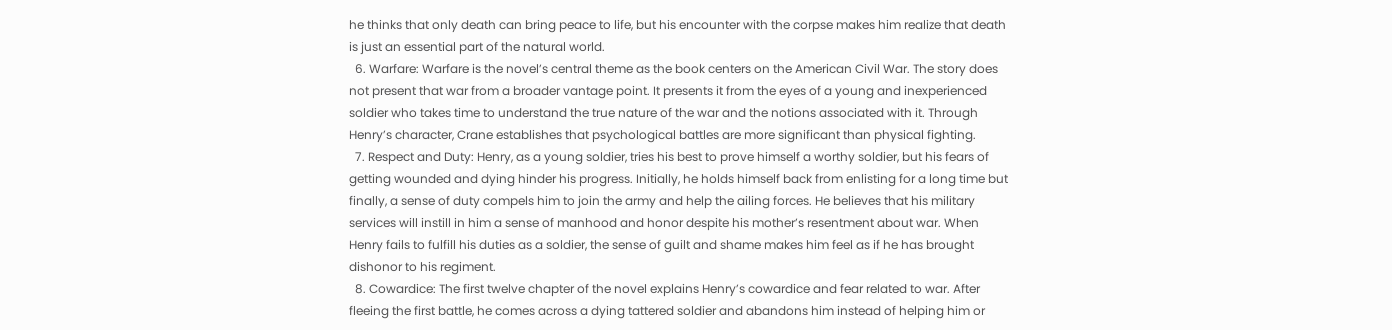he thinks that only death can bring peace to life, but his encounter with the corpse makes him realize that death is just an essential part of the natural world.
  6. Warfare: Warfare is the novel’s central theme as the book centers on the American Civil War. The story does not present that war from a broader vantage point. It presents it from the eyes of a young and inexperienced soldier who takes time to understand the true nature of the war and the notions associated with it. Through Henry’s character, Crane establishes that psychological battles are more significant than physical fighting.
  7. Respect and Duty: Henry, as a young soldier, tries his best to prove himself a worthy soldier, but his fears of getting wounded and dying hinder his progress. Initially, he holds himself back from enlisting for a long time but finally, a sense of duty compels him to join the army and help the ailing forces. He believes that his military services will instill in him a sense of manhood and honor despite his mother’s resentment about war. When Henry fails to fulfill his duties as a soldier, the sense of guilt and shame makes him feel as if he has brought dishonor to his regiment.
  8. Cowardice: The first twelve chapter of the novel explains Henry’s cowardice and fear related to war. After fleeing the first battle, he comes across a dying tattered soldier and abandons him instead of helping him or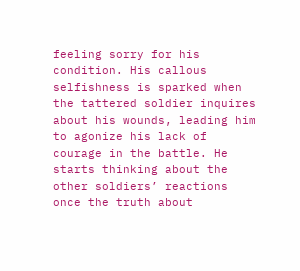feeling sorry for his condition. His callous selfishness is sparked when the tattered soldier inquires about his wounds, leading him to agonize his lack of courage in the battle. He starts thinking about the other soldiers’ reactions once the truth about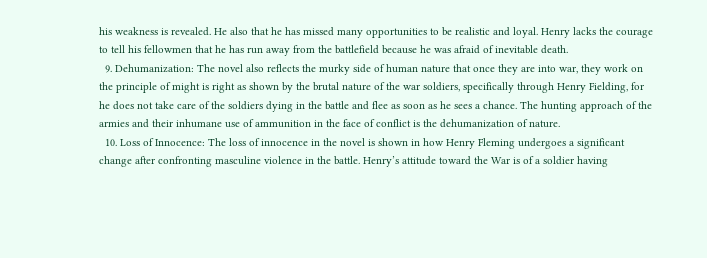his weakness is revealed. He also that he has missed many opportunities to be realistic and loyal. Henry lacks the courage to tell his fellowmen that he has run away from the battlefield because he was afraid of inevitable death.
  9. Dehumanization: The novel also reflects the murky side of human nature that once they are into war, they work on the principle of might is right as shown by the brutal nature of the war soldiers, specifically through Henry Fielding, for he does not take care of the soldiers dying in the battle and flee as soon as he sees a chance. The hunting approach of the armies and their inhumane use of ammunition in the face of conflict is the dehumanization of nature.
  10. Loss of Innocence: The loss of innocence in the novel is shown in how Henry Fleming undergoes a significant change after confronting masculine violence in the battle. Henry’s attitude toward the War is of a soldier having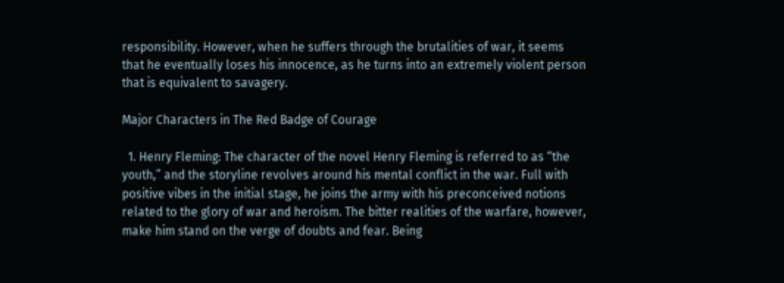responsibility. However, when he suffers through the brutalities of war, it seems that he eventually loses his innocence, as he turns into an extremely violent person that is equivalent to savagery.

Major Characters in The Red Badge of Courage

  1. Henry Fleming: The character of the novel Henry Fleming is referred to as “the youth,” and the storyline revolves around his mental conflict in the war. Full with positive vibes in the initial stage, he joins the army with his preconceived notions related to the glory of war and heroism. The bitter realities of the warfare, however, make him stand on the verge of doubts and fear. Being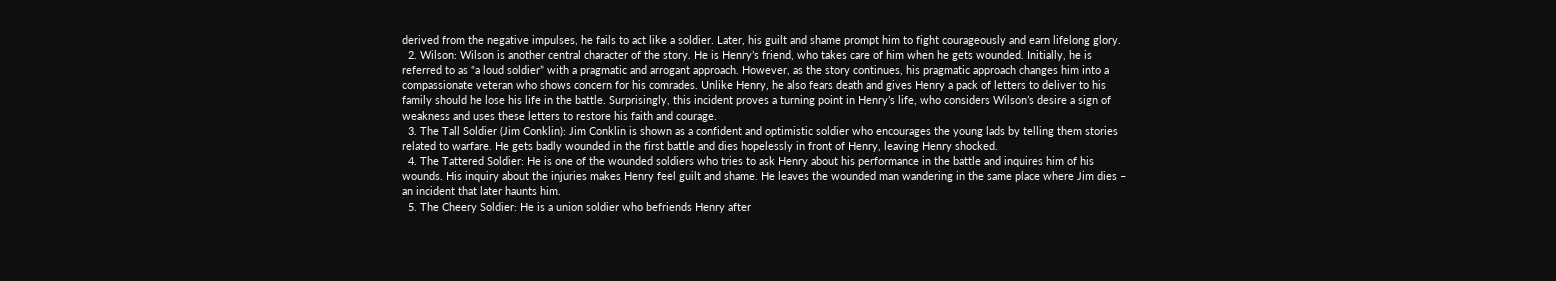derived from the negative impulses, he fails to act like a soldier. Later, his guilt and shame prompt him to fight courageously and earn lifelong glory.
  2. Wilson: Wilson is another central character of the story. He is Henry’s friend, who takes care of him when he gets wounded. Initially, he is referred to as “a loud soldier” with a pragmatic and arrogant approach. However, as the story continues, his pragmatic approach changes him into a compassionate veteran who shows concern for his comrades. Unlike Henry, he also fears death and gives Henry a pack of letters to deliver to his family should he lose his life in the battle. Surprisingly, this incident proves a turning point in Henry’s life, who considers Wilson’s desire a sign of weakness and uses these letters to restore his faith and courage.
  3. The Tall Soldier (Jim Conklin): Jim Conklin is shown as a confident and optimistic soldier who encourages the young lads by telling them stories related to warfare. He gets badly wounded in the first battle and dies hopelessly in front of Henry, leaving Henry shocked.
  4. The Tattered Soldier: He is one of the wounded soldiers who tries to ask Henry about his performance in the battle and inquires him of his wounds. His inquiry about the injuries makes Henry feel guilt and shame. He leaves the wounded man wandering in the same place where Jim dies – an incident that later haunts him.
  5. The Cheery Soldier: He is a union soldier who befriends Henry after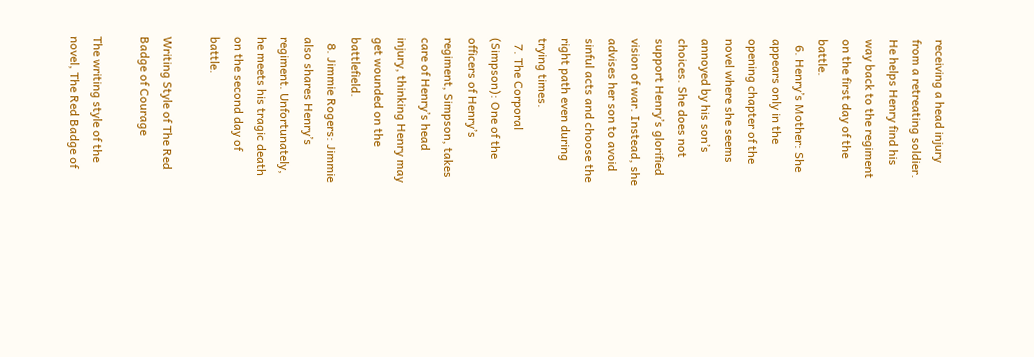receiving a head injury from a retreating soldier. He helps Henry find his way back to the regiment on the first day of the battle.
  6. Henry’s Mother: She appears only in the opening chapter of the novel where she seems annoyed by his son’s choices. She does not support Henry’s glorified vision of war. Instead, she advises her son to avoid sinful acts and choose the right path even during trying times.
  7. The Corporal (Simpson): One of the officers of Henry’s regiment, Simpson, takes care of Henry’s head injury, thinking Henry may get wounded on the battlefield.
  8. Jimmie Rogers: Jimmie also shares Henry’s regiment. Unfortunately, he meets his tragic death on the second day of battle.

Writing Style of The Red Badge of Courage

The writing style of the novel, The Red Badge of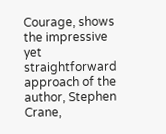Courage, shows the impressive yet straightforward approach of the author, Stephen Crane,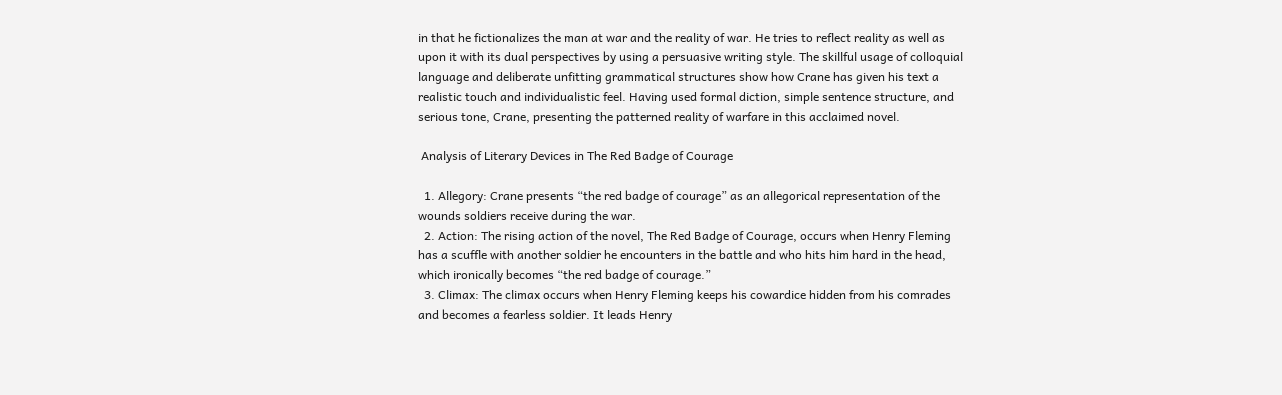in that he fictionalizes the man at war and the reality of war. He tries to reflect reality as well as upon it with its dual perspectives by using a persuasive writing style. The skillful usage of colloquial language and deliberate unfitting grammatical structures show how Crane has given his text a realistic touch and individualistic feel. Having used formal diction, simple sentence structure, and serious tone, Crane, presenting the patterned reality of warfare in this acclaimed novel.

 Analysis of Literary Devices in The Red Badge of Courage

  1. Allegory: Crane presents “the red badge of courage” as an allegorical representation of the wounds soldiers receive during the war.
  2. Action: The rising action of the novel, The Red Badge of Courage, occurs when Henry Fleming has a scuffle with another soldier he encounters in the battle and who hits him hard in the head, which ironically becomes “the red badge of courage.”
  3. Climax: The climax occurs when Henry Fleming keeps his cowardice hidden from his comrades and becomes a fearless soldier. It leads Henry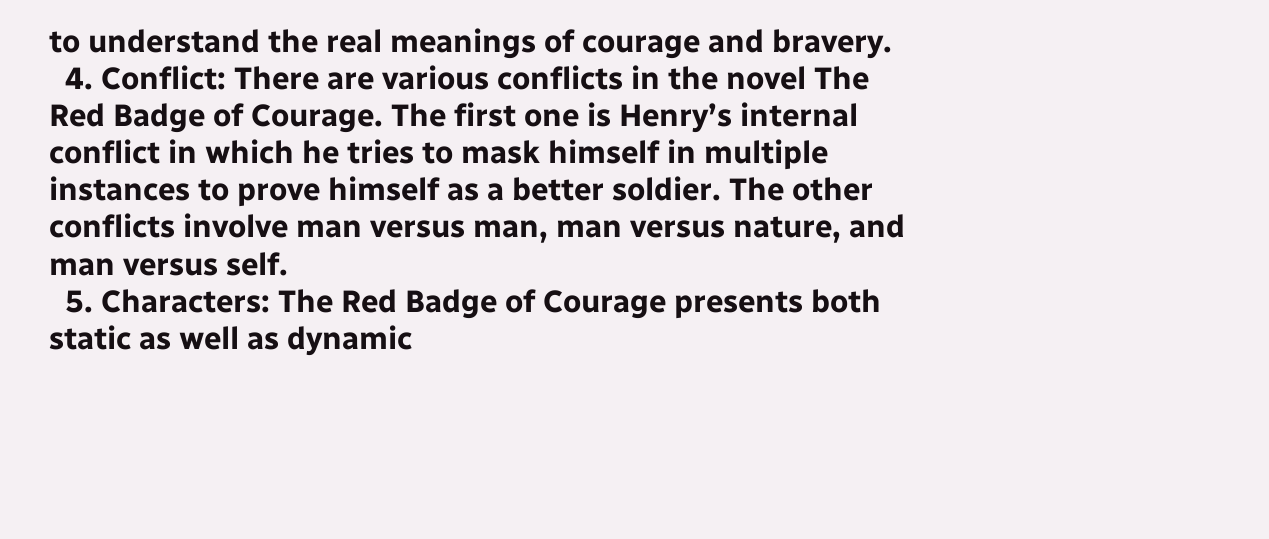to understand the real meanings of courage and bravery.
  4. Conflict: There are various conflicts in the novel The Red Badge of Courage. The first one is Henry’s internal conflict in which he tries to mask himself in multiple instances to prove himself as a better soldier. The other conflicts involve man versus man, man versus nature, and man versus self.
  5. Characters: The Red Badge of Courage presents both static as well as dynamic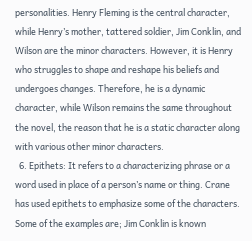personalities. Henry Fleming is the central character, while Henry’s mother, tattered soldier, Jim Conklin, and Wilson are the minor characters. However, it is Henry who struggles to shape and reshape his beliefs and undergoes changes. Therefore, he is a dynamic character, while Wilson remains the same throughout the novel, the reason that he is a static character along with various other minor characters.
  6. Epithets: It refers to a characterizing phrase or a word used in place of a person’s name or thing. Crane has used epithets to emphasize some of the characters. Some of the examples are; Jim Conklin is known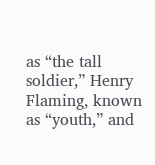as “the tall soldier,” Henry Flaming, known as “youth,” and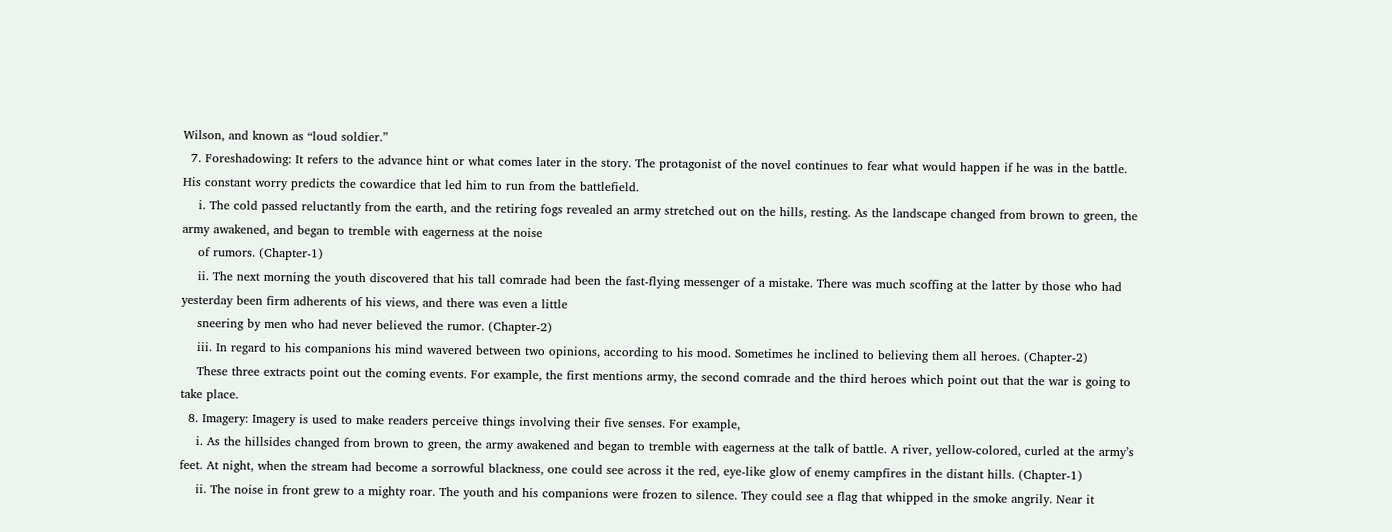Wilson, and known as “loud soldier.”
  7. Foreshadowing: It refers to the advance hint or what comes later in the story. The protagonist of the novel continues to fear what would happen if he was in the battle. His constant worry predicts the cowardice that led him to run from the battlefield.
    i. The cold passed reluctantly from the earth, and the retiring fogs revealed an army stretched out on the hills, resting. As the landscape changed from brown to green, the army awakened, and began to tremble with eagerness at the noise
    of rumors. (Chapter-1)
    ii. The next morning the youth discovered that his tall comrade had been the fast-flying messenger of a mistake. There was much scoffing at the latter by those who had yesterday been firm adherents of his views, and there was even a little
    sneering by men who had never believed the rumor. (Chapter-2)
    iii. In regard to his companions his mind wavered between two opinions, according to his mood. Sometimes he inclined to believing them all heroes. (Chapter-2)
    These three extracts point out the coming events. For example, the first mentions army, the second comrade and the third heroes which point out that the war is going to take place.
  8. Imagery: Imagery is used to make readers perceive things involving their five senses. For example,
    i. As the hillsides changed from brown to green, the army awakened and began to tremble with eagerness at the talk of battle. A river, yellow-colored, curled at the army’s feet. At night, when the stream had become a sorrowful blackness, one could see across it the red, eye-like glow of enemy campfires in the distant hills. (Chapter-1)
    ii. The noise in front grew to a mighty roar. The youth and his companions were frozen to silence. They could see a flag that whipped in the smoke angrily. Near it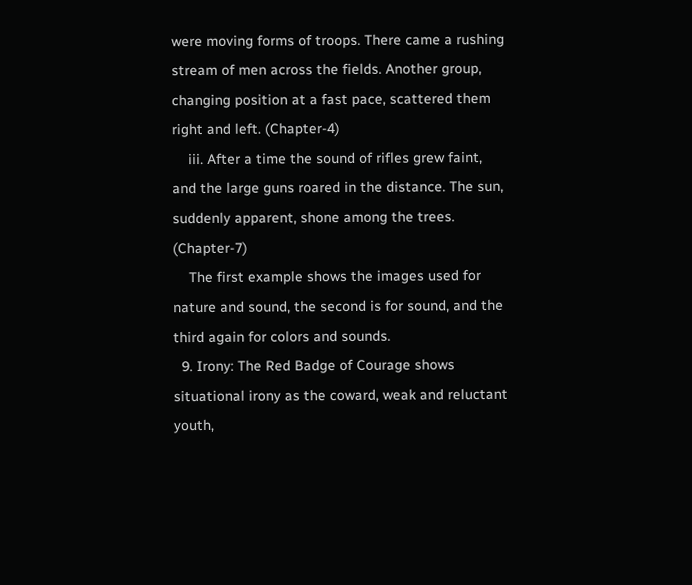were moving forms of troops. There came a rushing stream of men across the fields. Another group, changing position at a fast pace, scattered them right and left. (Chapter-4)
    iii. After a time the sound of rifles grew faint, and the large guns roared in the distance. The sun, suddenly apparent, shone among the trees. (Chapter-7)
    The first example shows the images used for nature and sound, the second is for sound, and the third again for colors and sounds.
  9. Irony: The Red Badge of Courage shows situational irony as the coward, weak and reluctant youth,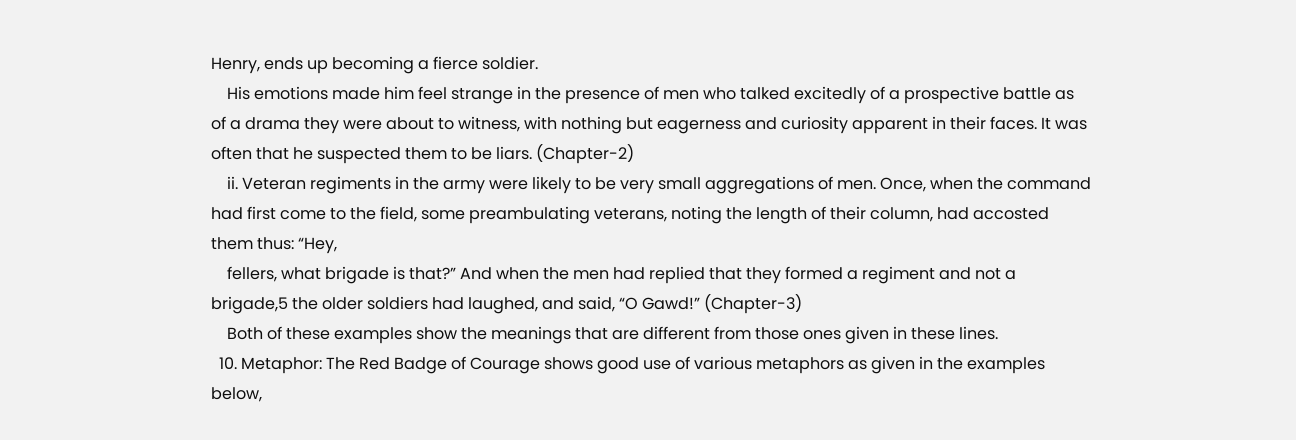Henry, ends up becoming a fierce soldier.
    His emotions made him feel strange in the presence of men who talked excitedly of a prospective battle as of a drama they were about to witness, with nothing but eagerness and curiosity apparent in their faces. It was often that he suspected them to be liars. (Chapter-2)
    ii. Veteran regiments in the army were likely to be very small aggregations of men. Once, when the command had first come to the field, some preambulating veterans, noting the length of their column, had accosted them thus: “Hey,
    fellers, what brigade is that?” And when the men had replied that they formed a regiment and not a brigade,5 the older soldiers had laughed, and said, “O Gawd!” (Chapter-3)
    Both of these examples show the meanings that are different from those ones given in these lines.
  10. Metaphor: The Red Badge of Courage shows good use of various metaphors as given in the examples below,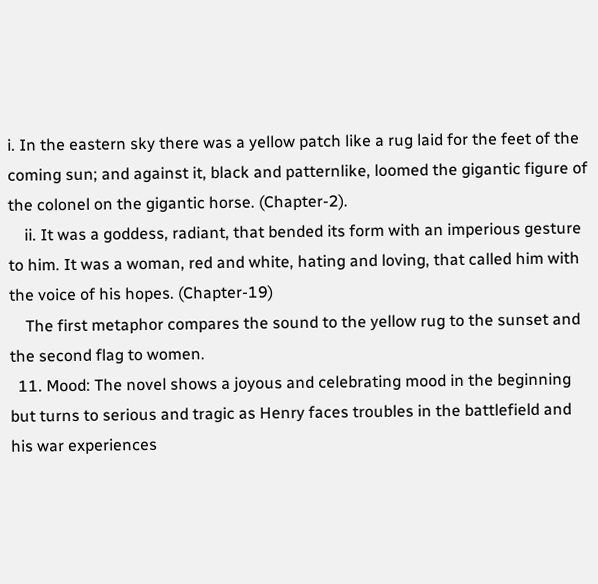i. In the eastern sky there was a yellow patch like a rug laid for the feet of the coming sun; and against it, black and patternlike, loomed the gigantic figure of the colonel on the gigantic horse. (Chapter-2).
    ii. It was a goddess, radiant, that bended its form with an imperious gesture to him. It was a woman, red and white, hating and loving, that called him with the voice of his hopes. (Chapter-19)
    The first metaphor compares the sound to the yellow rug to the sunset and the second flag to women.
  11. Mood: The novel shows a joyous and celebrating mood in the beginning but turns to serious and tragic as Henry faces troubles in the battlefield and his war experiences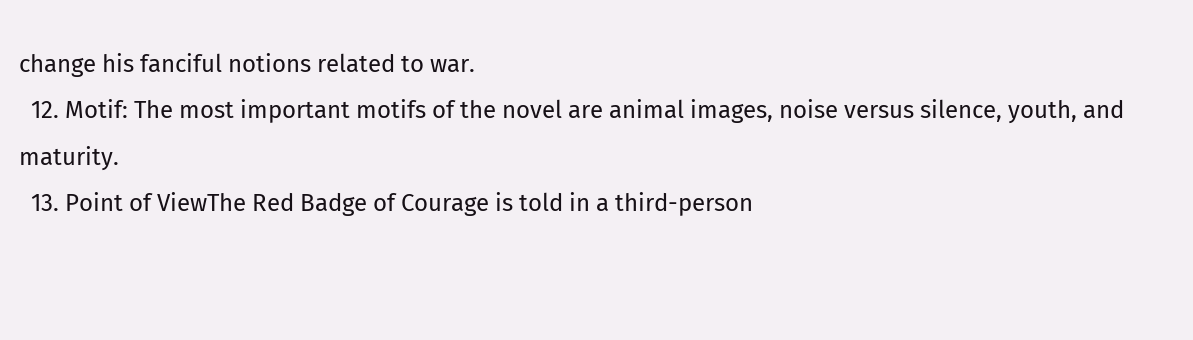change his fanciful notions related to war.
  12. Motif: The most important motifs of the novel are animal images, noise versus silence, youth, and maturity.
  13. Point of ViewThe Red Badge of Courage is told in a third-person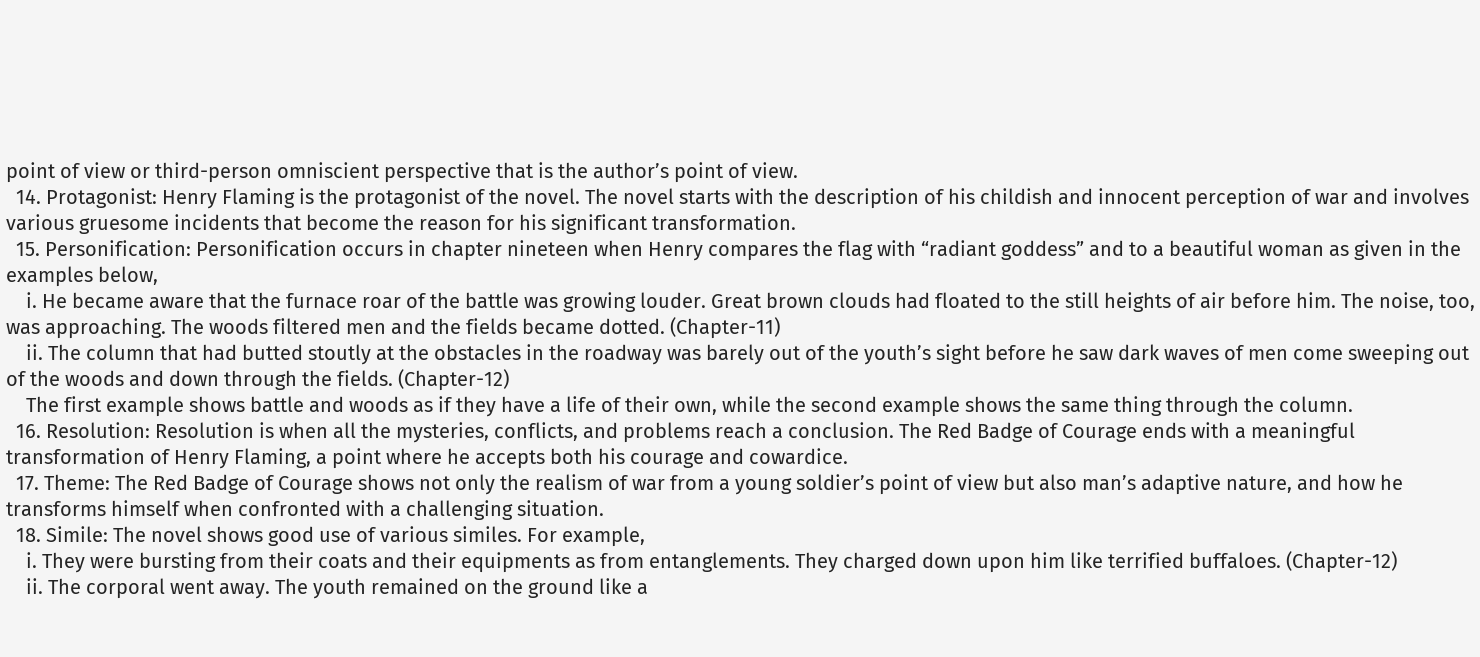point of view or third-person omniscient perspective that is the author’s point of view.
  14. Protagonist: Henry Flaming is the protagonist of the novel. The novel starts with the description of his childish and innocent perception of war and involves various gruesome incidents that become the reason for his significant transformation.
  15. Personification: Personification occurs in chapter nineteen when Henry compares the flag with “radiant goddess” and to a beautiful woman as given in the examples below,
    i. He became aware that the furnace roar of the battle was growing louder. Great brown clouds had floated to the still heights of air before him. The noise, too, was approaching. The woods filtered men and the fields became dotted. (Chapter-11)
    ii. The column that had butted stoutly at the obstacles in the roadway was barely out of the youth’s sight before he saw dark waves of men come sweeping out of the woods and down through the fields. (Chapter-12)
    The first example shows battle and woods as if they have a life of their own, while the second example shows the same thing through the column.
  16. Resolution: Resolution is when all the mysteries, conflicts, and problems reach a conclusion. The Red Badge of Courage ends with a meaningful transformation of Henry Flaming, a point where he accepts both his courage and cowardice.
  17. Theme: The Red Badge of Courage shows not only the realism of war from a young soldier’s point of view but also man’s adaptive nature, and how he transforms himself when confronted with a challenging situation.
  18. Simile: The novel shows good use of various similes. For example,
    i. They were bursting from their coats and their equipments as from entanglements. They charged down upon him like terrified buffaloes. (Chapter-12)
    ii. The corporal went away. The youth remained on the ground like a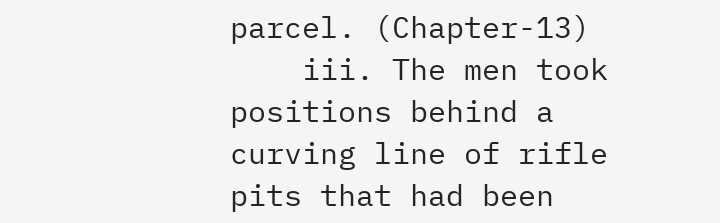parcel. (Chapter-13)
    iii. The men took positions behind a curving line of rifle pits that had been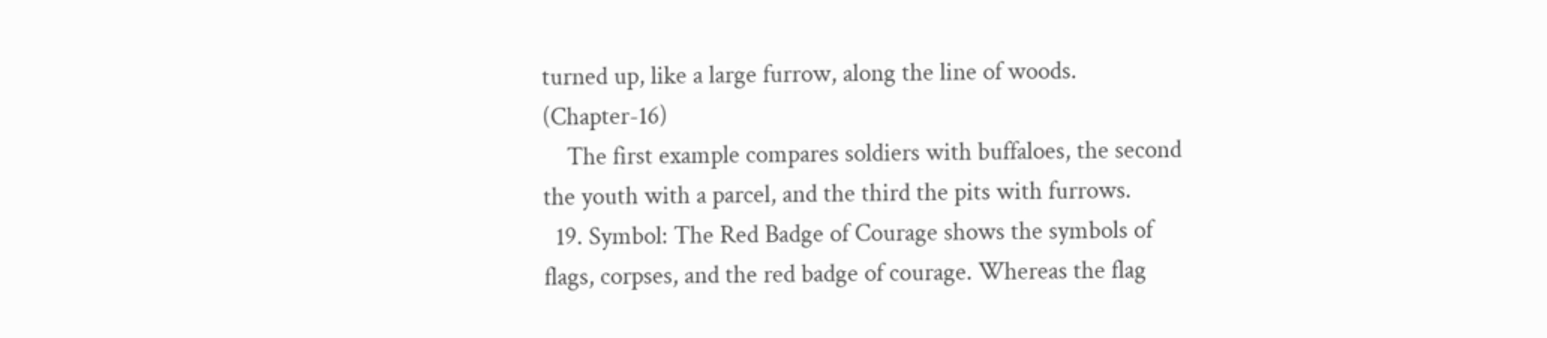turned up, like a large furrow, along the line of woods. (Chapter-16)
    The first example compares soldiers with buffaloes, the second the youth with a parcel, and the third the pits with furrows.
  19. Symbol: The Red Badge of Courage shows the symbols of flags, corpses, and the red badge of courage. Whereas the flag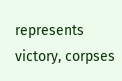represents victory, corpses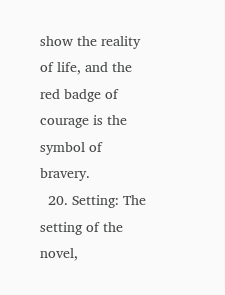show the reality of life, and the red badge of courage is the symbol of bravery.
  20. Setting: The setting of the novel,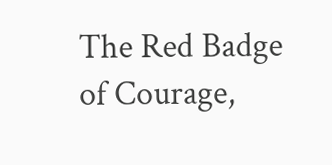The Red Badge of Courage,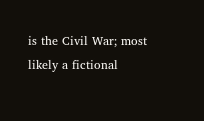is the Civil War; most likely a fictional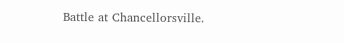Battle at Chancellorsville.